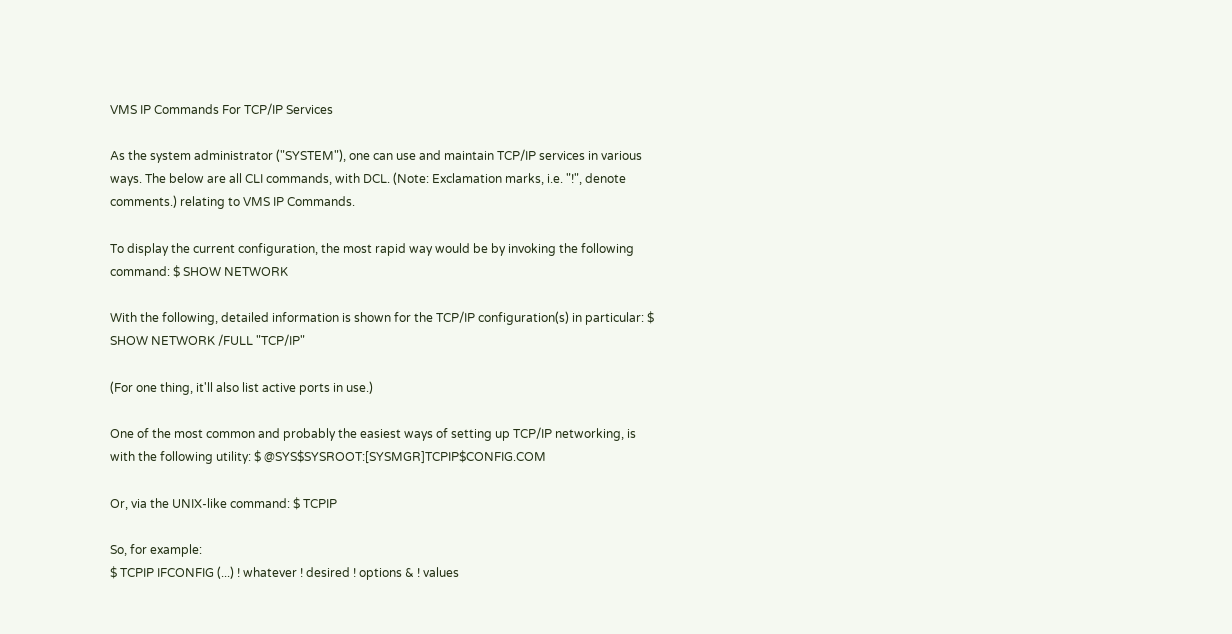VMS IP Commands For TCP/IP Services

As the system administrator ("SYSTEM"), one can use and maintain TCP/IP services in various ways. The below are all CLI commands, with DCL. (Note: Exclamation marks, i.e. "!", denote comments.) relating to VMS IP Commands.

To display the current configuration, the most rapid way would be by invoking the following command: $ SHOW NETWORK

With the following, detailed information is shown for the TCP/IP configuration(s) in particular: $ SHOW NETWORK /FULL "TCP/IP"

(For one thing, it'll also list active ports in use.)

One of the most common and probably the easiest ways of setting up TCP/IP networking, is with the following utility: $ @SYS$SYSROOT:[SYSMGR]TCPIP$CONFIG.COM

Or, via the UNIX-like command: $ TCPIP

So, for example:
$ TCPIP IFCONFIG (...) ! whatever ! desired ! options & ! values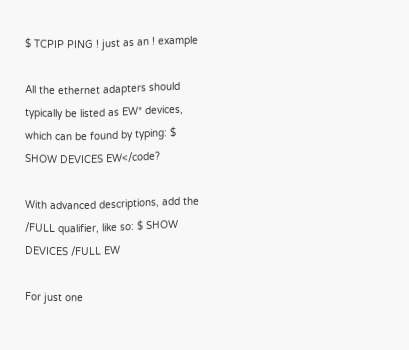$ TCPIP PING ! just as an ! example

All the ethernet adapters should typically be listed as EW* devices, which can be found by typing: $ SHOW DEVICES EW</code?

With advanced descriptions, add the /FULL qualifier, like so: $ SHOW DEVICES /FULL EW

For just one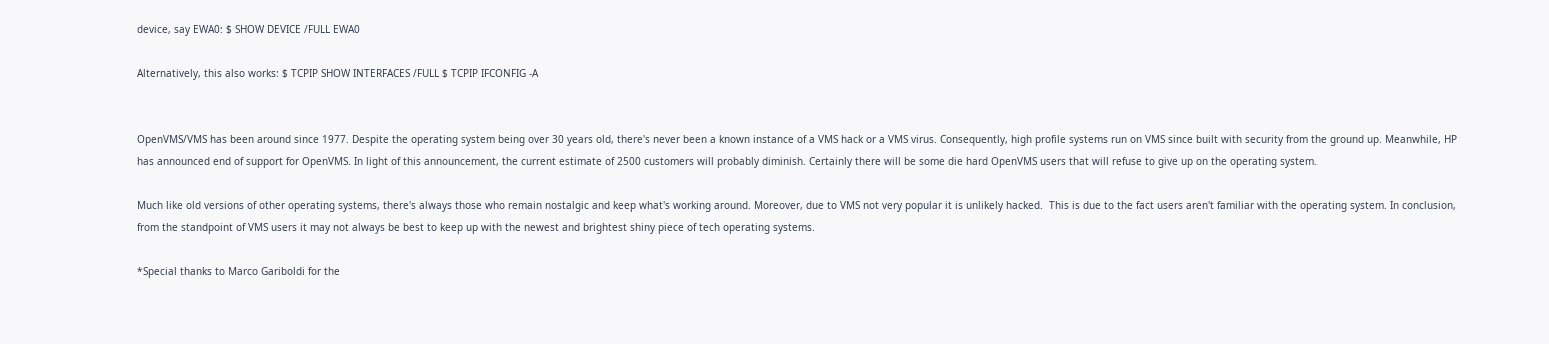device, say EWA0: $ SHOW DEVICE /FULL EWA0

Alternatively, this also works: $ TCPIP SHOW INTERFACES /FULL $ TCPIP IFCONFIG -A


OpenVMS/VMS has been around since 1977. Despite the operating system being over 30 years old, there's never been a known instance of a VMS hack or a VMS virus. Consequently, high profile systems run on VMS since built with security from the ground up. Meanwhile, HP has announced end of support for OpenVMS. In light of this announcement, the current estimate of 2500 customers will probably diminish. Certainly there will be some die hard OpenVMS users that will refuse to give up on the operating system.

Much like old versions of other operating systems, there's always those who remain nostalgic and keep what's working around. Moreover, due to VMS not very popular it is unlikely hacked.  This is due to the fact users aren't familiar with the operating system. In conclusion, from the standpoint of VMS users it may not always be best to keep up with the newest and brightest shiny piece of tech operating systems.

*Special thanks to Marco Gariboldi for the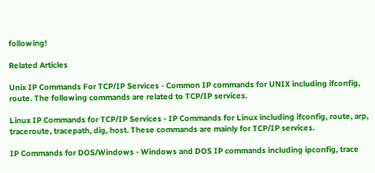following!

Related Articles

Unix IP Commands For TCP/IP Services - Common IP commands for UNIX including ifconfig, route. The following commands are related to TCP/IP services.

Linux IP Commands for TCP/IP Services - IP Commands for Linux including ifconfig, route, arp, traceroute, tracepath, dig, host. These commands are mainly for TCP/IP services.

IP Commands for DOS/Windows - Windows and DOS IP commands including ipconfig, trace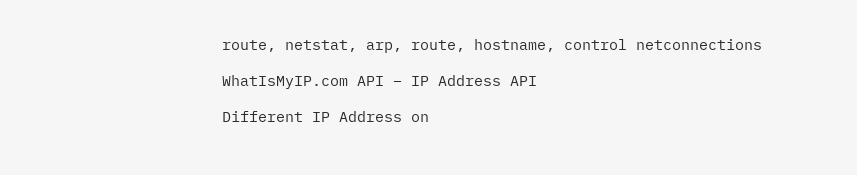route, netstat, arp, route, hostname, control netconnections

WhatIsMyIP.com API – IP Address API

Different IP Address on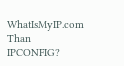WhatIsMyIP.com Than IPCONFIG?